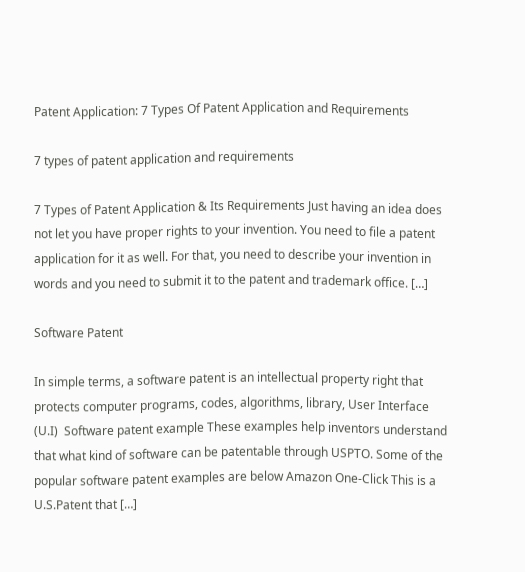Patent Application: 7 Types Of Patent Application and Requirements

7 types of patent application and requirements

7 Types of Patent Application & Its Requirements Just having an idea does not let you have proper rights to your invention. You need to file a patent application for it as well. For that, you need to describe your invention in words and you need to submit it to the patent and trademark office. […]

Software Patent

In simple terms, a software patent is an intellectual property right that protects computer programs, codes, algorithms, library, User Interface (U.I)  Software patent example These examples help inventors understand that what kind of software can be patentable through USPTO. Some of the popular software patent examples are below Amazon One-Click This is a U.S.Patent that […]